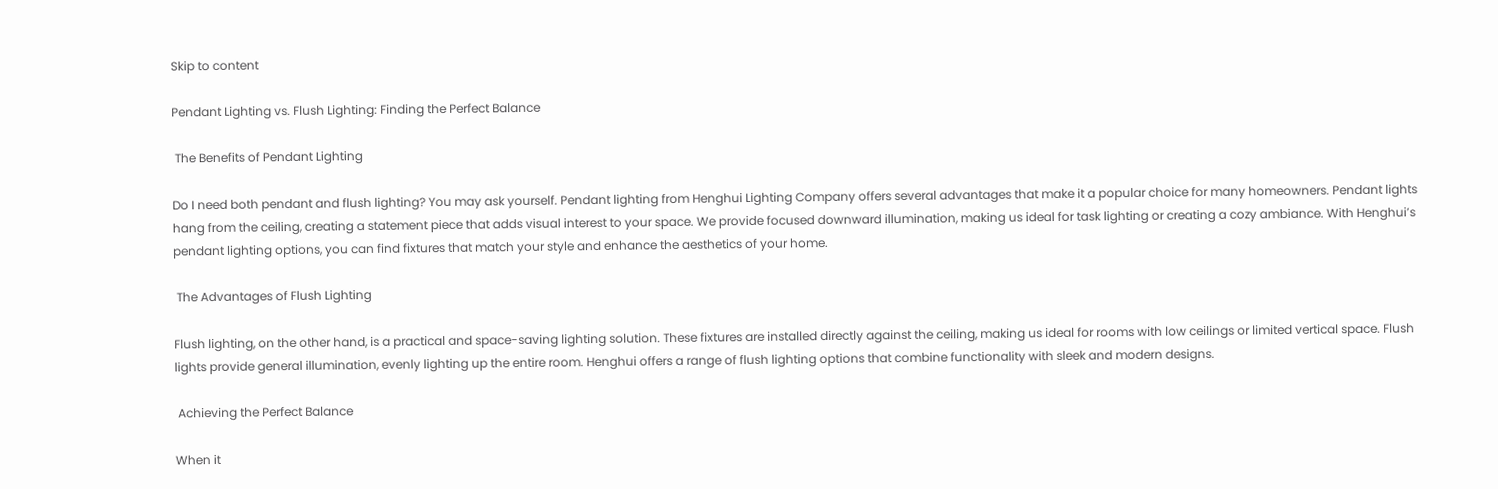Skip to content

Pendant Lighting vs. Flush Lighting: Finding the Perfect Balance

 The Benefits of Pendant Lighting

Do I need both pendant and flush lighting? You may ask yourself. Pendant lighting from Henghui Lighting Company offers several advantages that make it a popular choice for many homeowners. Pendant lights hang from the ceiling, creating a statement piece that adds visual interest to your space. We provide focused downward illumination, making us ideal for task lighting or creating a cozy ambiance. With Henghui’s pendant lighting options, you can find fixtures that match your style and enhance the aesthetics of your home.

 The Advantages of Flush Lighting

Flush lighting, on the other hand, is a practical and space-saving lighting solution. These fixtures are installed directly against the ceiling, making us ideal for rooms with low ceilings or limited vertical space. Flush lights provide general illumination, evenly lighting up the entire room. Henghui offers a range of flush lighting options that combine functionality with sleek and modern designs.

 Achieving the Perfect Balance

When it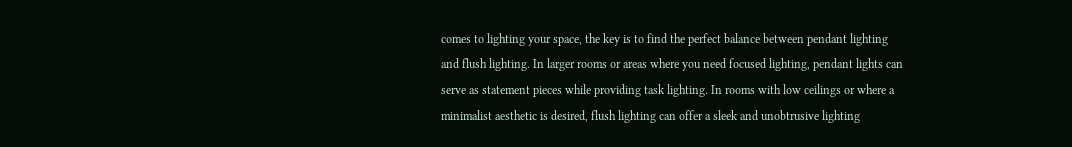comes to lighting your space, the key is to find the perfect balance between pendant lighting and flush lighting. In larger rooms or areas where you need focused lighting, pendant lights can serve as statement pieces while providing task lighting. In rooms with low ceilings or where a minimalist aesthetic is desired, flush lighting can offer a sleek and unobtrusive lighting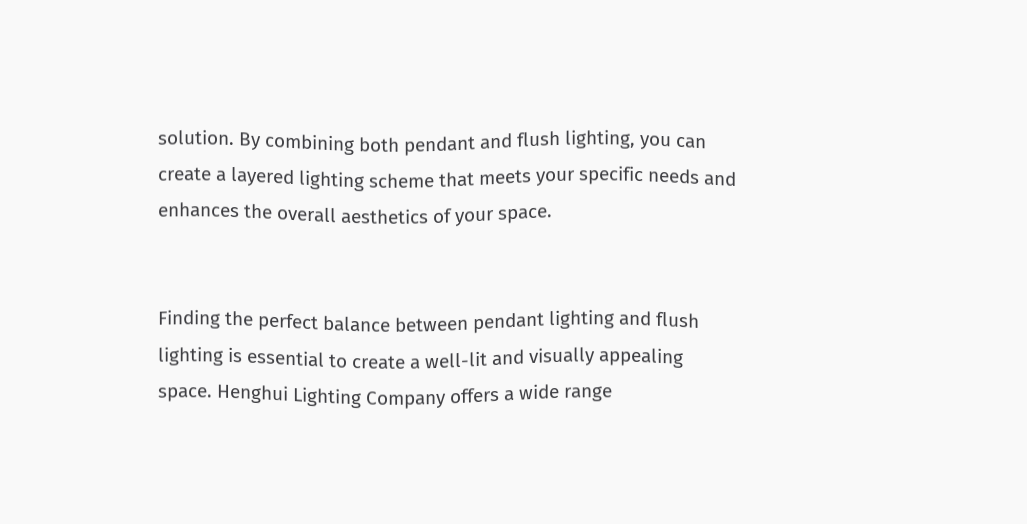solution. By combining both pendant and flush lighting, you can create a layered lighting scheme that meets your specific needs and enhances the overall aesthetics of your space.


Finding the perfect balance between pendant lighting and flush lighting is essential to create a well-lit and visually appealing space. Henghui Lighting Company offers a wide range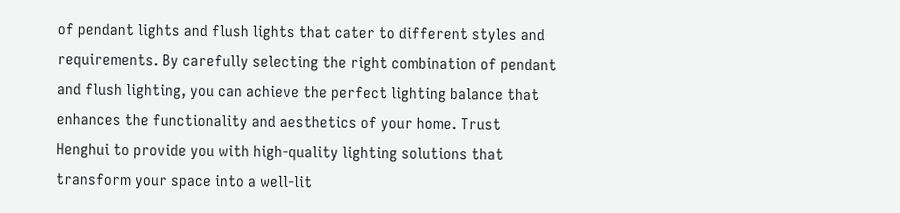of pendant lights and flush lights that cater to different styles and requirements. By carefully selecting the right combination of pendant and flush lighting, you can achieve the perfect lighting balance that enhances the functionality and aesthetics of your home. Trust Henghui to provide you with high-quality lighting solutions that transform your space into a well-lit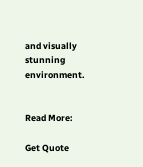and visually stunning environment.


Read More:

Get Quote